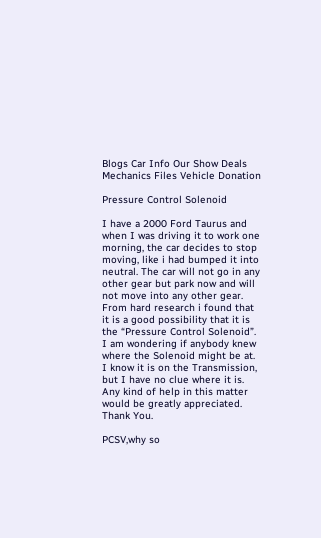Blogs Car Info Our Show Deals Mechanics Files Vehicle Donation

Pressure Control Solenoid

I have a 2000 Ford Taurus and when I was driving it to work one morning, the car decides to stop moving, like i had bumped it into neutral. The car will not go in any other gear but park now and will not move into any other gear. From hard research i found that it is a good possibility that it is the “Pressure Control Solenoid”. I am wondering if anybody knew where the Solenoid might be at. I know it is on the Transmission, but I have no clue where it is. Any kind of help in this matter would be greatly appreciated. Thank You.

PCSV,why so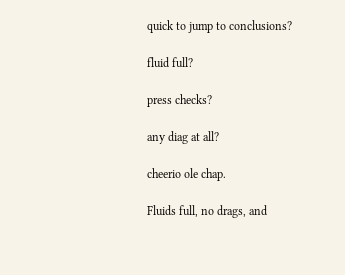quick to jump to conclusions?

fluid full?

press checks?

any diag at all?

cheerio ole chap.

Fluids full, no drags, and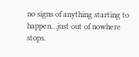no signs of anything starting to happen…just out of nowhere stops.